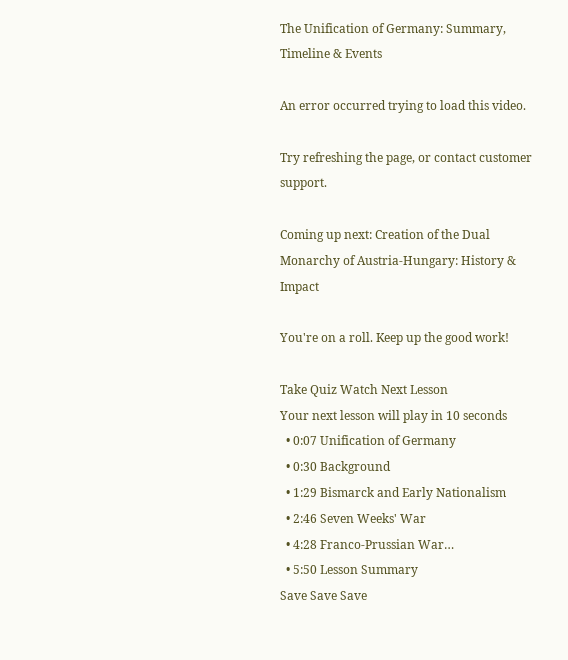The Unification of Germany: Summary, Timeline & Events

An error occurred trying to load this video.

Try refreshing the page, or contact customer support.

Coming up next: Creation of the Dual Monarchy of Austria-Hungary: History & Impact

You're on a roll. Keep up the good work!

Take Quiz Watch Next Lesson
Your next lesson will play in 10 seconds
  • 0:07 Unification of Germany
  • 0:30 Background
  • 1:29 Bismarck and Early Nationalism
  • 2:46 Seven Weeks' War
  • 4:28 Franco-Prussian War…
  • 5:50 Lesson Summary
Save Save Save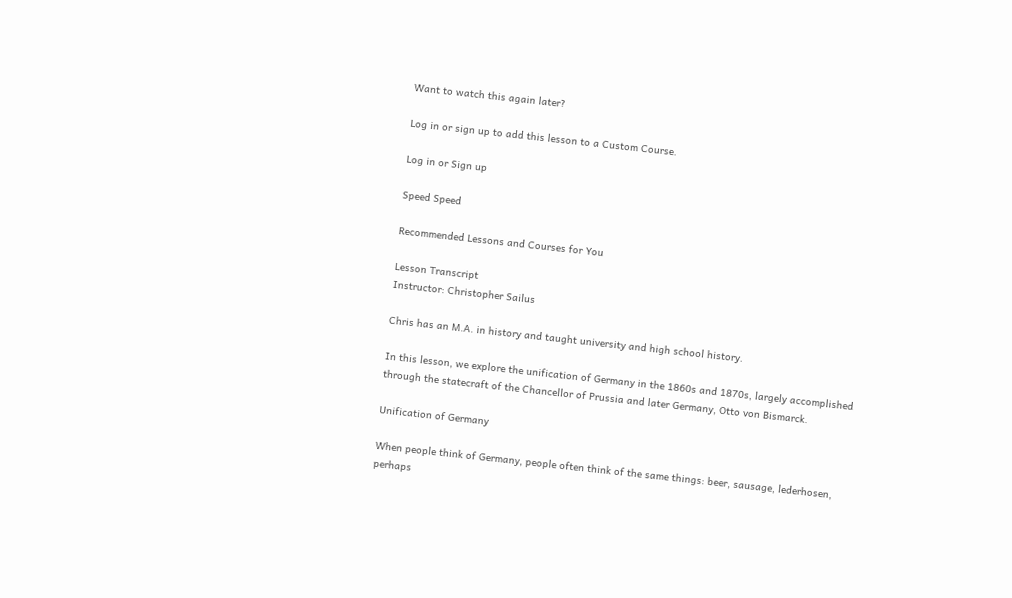Want to watch this again later?

Log in or sign up to add this lesson to a Custom Course.

Log in or Sign up

Speed Speed

Recommended Lessons and Courses for You

Lesson Transcript
Instructor: Christopher Sailus

Chris has an M.A. in history and taught university and high school history.

In this lesson, we explore the unification of Germany in the 1860s and 1870s, largely accomplished through the statecraft of the Chancellor of Prussia and later Germany, Otto von Bismarck.

Unification of Germany

When people think of Germany, people often think of the same things: beer, sausage, lederhosen, perhaps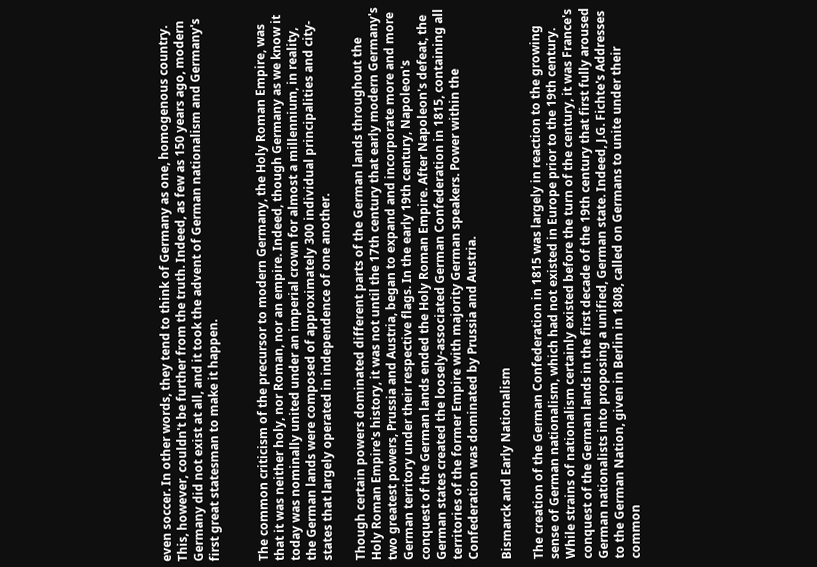even soccer. In other words, they tend to think of Germany as one, homogenous country. This, however, couldn't be further from the truth. Indeed, as few as 150 years ago, modern Germany did not exist at all, and it took the advent of German nationalism and Germany's first great statesman to make it happen.


The common criticism of the precursor to modern Germany, the Holy Roman Empire, was that it was neither holy, nor Roman, nor an empire. Indeed, though Germany as we know it today was nominally united under an imperial crown for almost a millennium, in reality, the German lands were composed of approximately 300 individual principalities and city-states that largely operated in independence of one another.

Though certain powers dominated different parts of the German lands throughout the Holy Roman Empire's history, it was not until the 17th century that early modern Germany's two greatest powers, Prussia and Austria, began to expand and incorporate more and more German territory under their respective flags. In the early 19th century, Napoleon's conquest of the German lands ended the Holy Roman Empire. After Napoleon's defeat, the German states created the loosely-associated German Confederation in 1815, containing all territories of the former Empire with majority German speakers. Power within the Confederation was dominated by Prussia and Austria.

Bismarck and Early Nationalism

The creation of the German Confederation in 1815 was largely in reaction to the growing sense of German nationalism, which had not existed in Europe prior to the 19th century. While strains of nationalism certainly existed before the turn of the century, it was France's conquest of the German lands in the first decade of the 19th century that first fully aroused German nationalists into proposing a unified, German state. Indeed, J.G. Fichte's Addresses to the German Nation, given in Berlin in 1808, called on Germans to unite under their common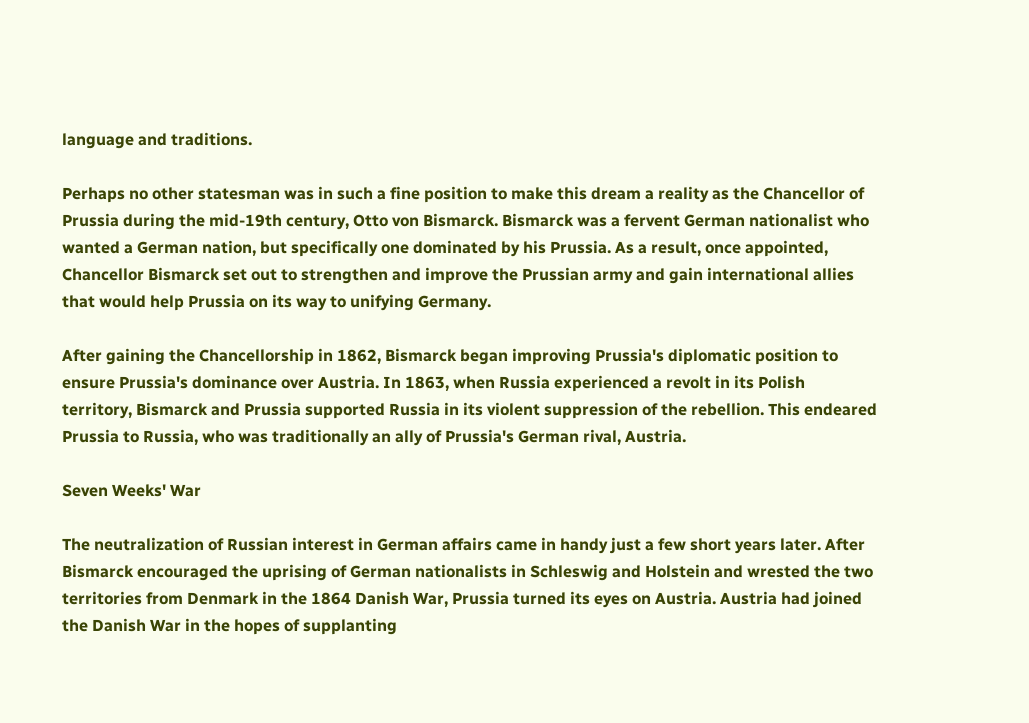language and traditions.

Perhaps no other statesman was in such a fine position to make this dream a reality as the Chancellor of Prussia during the mid-19th century, Otto von Bismarck. Bismarck was a fervent German nationalist who wanted a German nation, but specifically one dominated by his Prussia. As a result, once appointed, Chancellor Bismarck set out to strengthen and improve the Prussian army and gain international allies that would help Prussia on its way to unifying Germany.

After gaining the Chancellorship in 1862, Bismarck began improving Prussia's diplomatic position to ensure Prussia's dominance over Austria. In 1863, when Russia experienced a revolt in its Polish territory, Bismarck and Prussia supported Russia in its violent suppression of the rebellion. This endeared Prussia to Russia, who was traditionally an ally of Prussia's German rival, Austria.

Seven Weeks' War

The neutralization of Russian interest in German affairs came in handy just a few short years later. After Bismarck encouraged the uprising of German nationalists in Schleswig and Holstein and wrested the two territories from Denmark in the 1864 Danish War, Prussia turned its eyes on Austria. Austria had joined the Danish War in the hopes of supplanting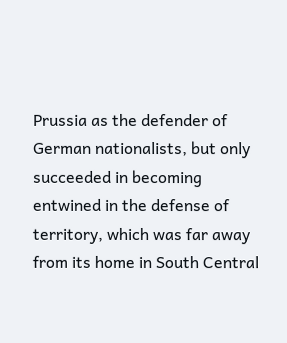Prussia as the defender of German nationalists, but only succeeded in becoming entwined in the defense of territory, which was far away from its home in South Central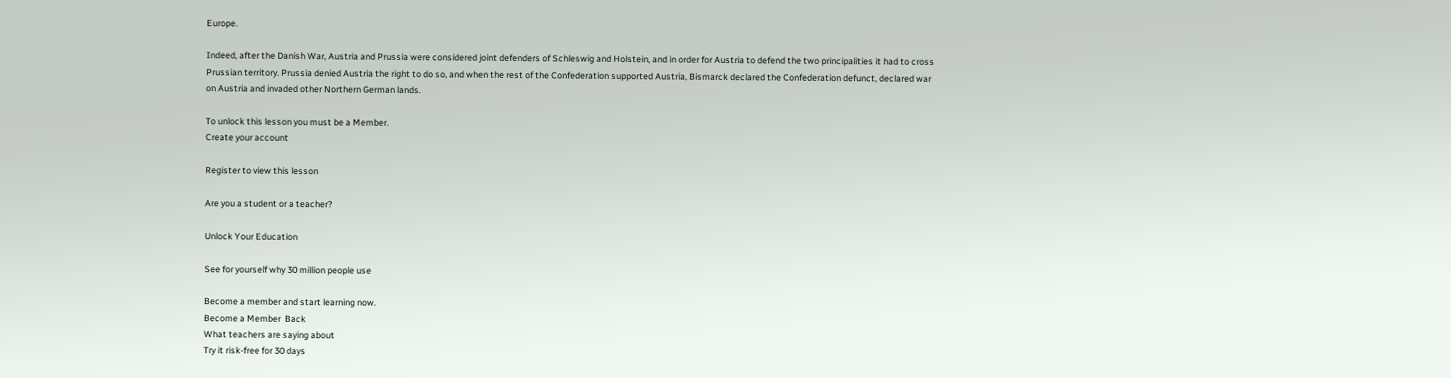Europe.

Indeed, after the Danish War, Austria and Prussia were considered joint defenders of Schleswig and Holstein, and in order for Austria to defend the two principalities it had to cross Prussian territory. Prussia denied Austria the right to do so, and when the rest of the Confederation supported Austria, Bismarck declared the Confederation defunct, declared war on Austria and invaded other Northern German lands.

To unlock this lesson you must be a Member.
Create your account

Register to view this lesson

Are you a student or a teacher?

Unlock Your Education

See for yourself why 30 million people use

Become a member and start learning now.
Become a Member  Back
What teachers are saying about
Try it risk-free for 30 days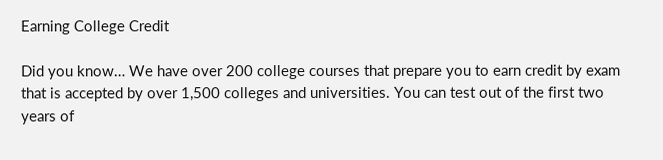Earning College Credit

Did you know… We have over 200 college courses that prepare you to earn credit by exam that is accepted by over 1,500 colleges and universities. You can test out of the first two years of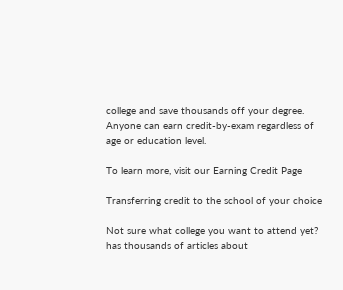college and save thousands off your degree. Anyone can earn credit-by-exam regardless of age or education level.

To learn more, visit our Earning Credit Page

Transferring credit to the school of your choice

Not sure what college you want to attend yet? has thousands of articles about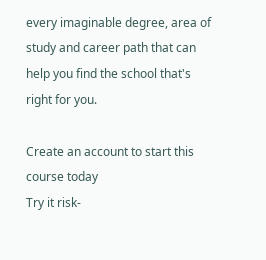every imaginable degree, area of study and career path that can help you find the school that's right for you.

Create an account to start this course today
Try it risk-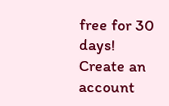free for 30 days!
Create an account